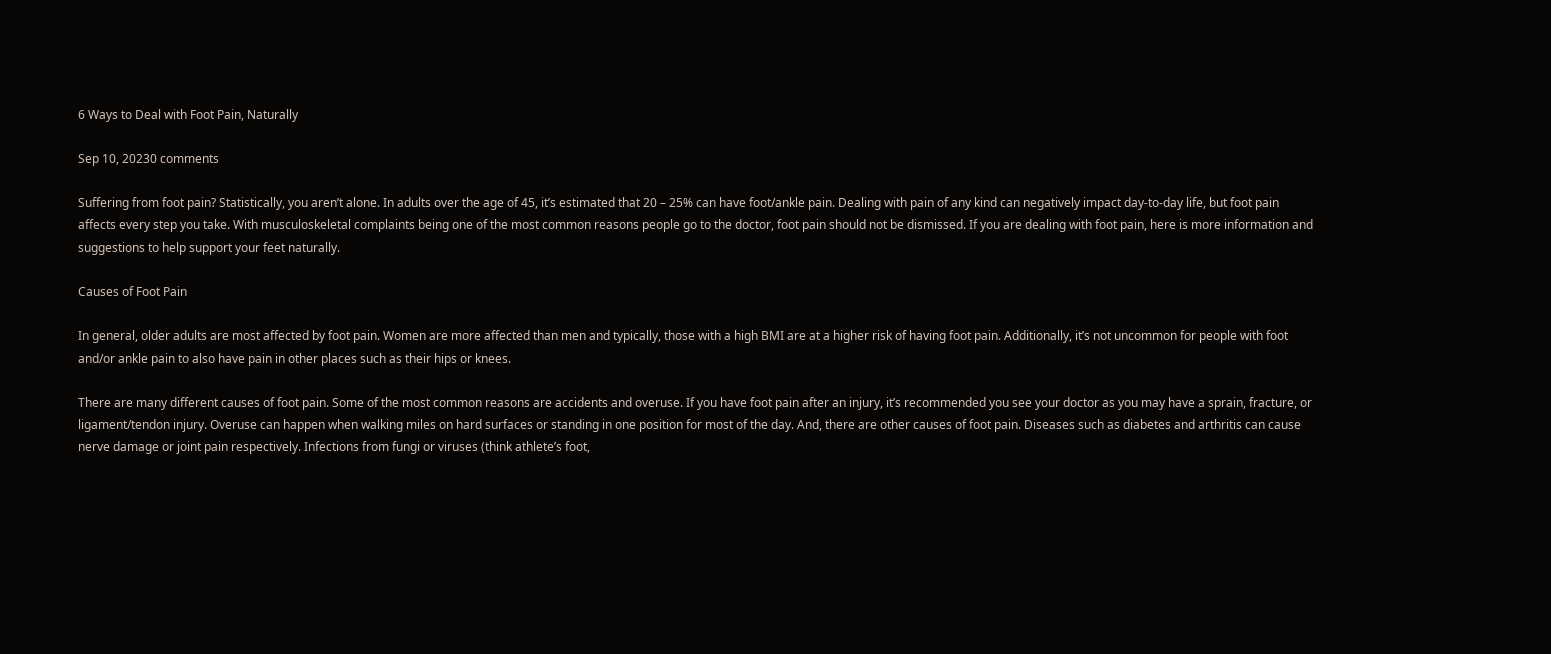6 Ways to Deal with Foot Pain, Naturally

Sep 10, 20230 comments

Suffering from foot pain? Statistically, you aren’t alone. In adults over the age of 45, it’s estimated that 20 – 25% can have foot/ankle pain. Dealing with pain of any kind can negatively impact day-to-day life, but foot pain affects every step you take. With musculoskeletal complaints being one of the most common reasons people go to the doctor, foot pain should not be dismissed. If you are dealing with foot pain, here is more information and suggestions to help support your feet naturally.

Causes of Foot Pain

In general, older adults are most affected by foot pain. Women are more affected than men and typically, those with a high BMI are at a higher risk of having foot pain. Additionally, it’s not uncommon for people with foot and/or ankle pain to also have pain in other places such as their hips or knees.

There are many different causes of foot pain. Some of the most common reasons are accidents and overuse. If you have foot pain after an injury, it’s recommended you see your doctor as you may have a sprain, fracture, or ligament/tendon injury. Overuse can happen when walking miles on hard surfaces or standing in one position for most of the day. And, there are other causes of foot pain. Diseases such as diabetes and arthritis can cause nerve damage or joint pain respectively. Infections from fungi or viruses (think athlete’s foot,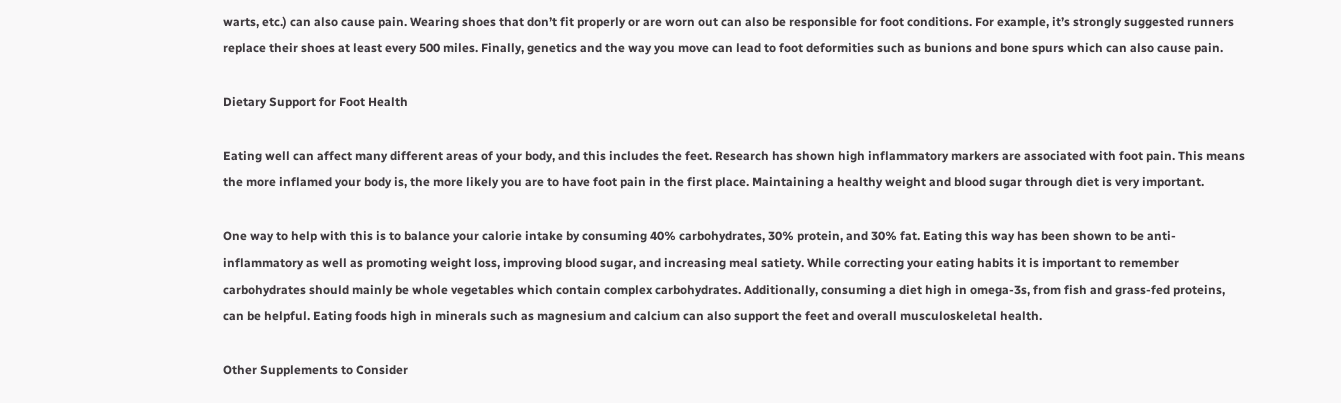warts, etc.) can also cause pain. Wearing shoes that don’t fit properly or are worn out can also be responsible for foot conditions. For example, it’s strongly suggested runners replace their shoes at least every 500 miles. Finally, genetics and the way you move can lead to foot deformities such as bunions and bone spurs which can also cause pain.

Dietary Support for Foot Health

Eating well can affect many different areas of your body, and this includes the feet. Research has shown high inflammatory markers are associated with foot pain. This means the more inflamed your body is, the more likely you are to have foot pain in the first place. Maintaining a healthy weight and blood sugar through diet is very important.

One way to help with this is to balance your calorie intake by consuming 40% carbohydrates, 30% protein, and 30% fat. Eating this way has been shown to be anti-inflammatory as well as promoting weight loss, improving blood sugar, and increasing meal satiety. While correcting your eating habits it is important to remember carbohydrates should mainly be whole vegetables which contain complex carbohydrates. Additionally, consuming a diet high in omega-3s, from fish and grass-fed proteins, can be helpful. Eating foods high in minerals such as magnesium and calcium can also support the feet and overall musculoskeletal health.

Other Supplements to Consider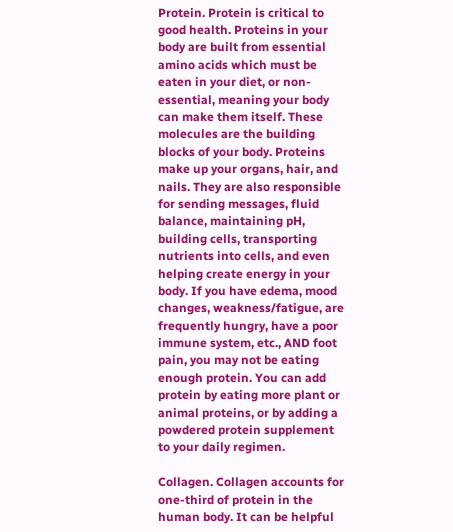Protein. Protein is critical to good health. Proteins in your body are built from essential amino acids which must be eaten in your diet, or non-essential, meaning your body can make them itself. These molecules are the building blocks of your body. Proteins make up your organs, hair, and nails. They are also responsible for sending messages, fluid balance, maintaining pH, building cells, transporting nutrients into cells, and even helping create energy in your body. If you have edema, mood changes, weakness/fatigue, are frequently hungry, have a poor immune system, etc., AND foot pain, you may not be eating enough protein. You can add protein by eating more plant or animal proteins, or by adding a powdered protein supplement to your daily regimen.

Collagen. Collagen accounts for one-third of protein in the human body. It can be helpful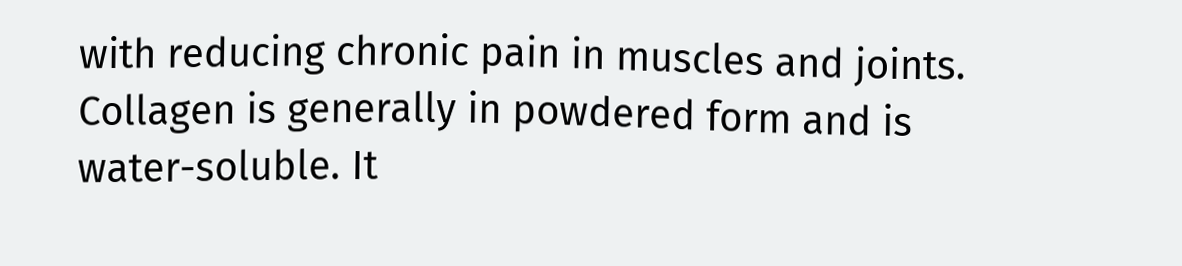with reducing chronic pain in muscles and joints. Collagen is generally in powdered form and is water-soluble. It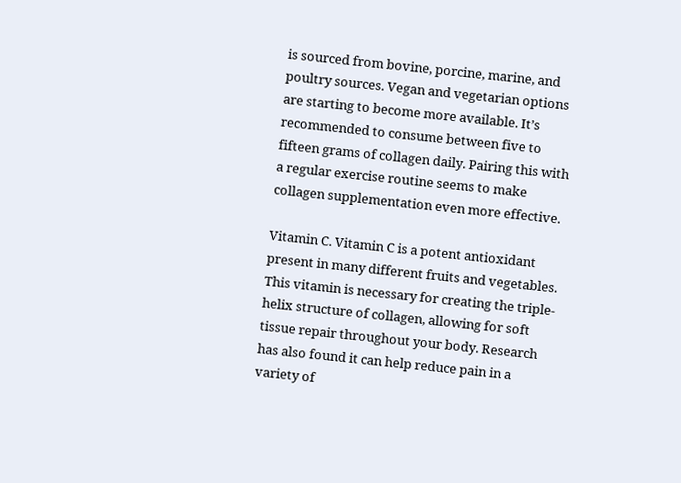is sourced from bovine, porcine, marine, and poultry sources. Vegan and vegetarian options are starting to become more available. It’s recommended to consume between five to fifteen grams of collagen daily. Pairing this with a regular exercise routine seems to make collagen supplementation even more effective.

Vitamin C. Vitamin C is a potent antioxidant present in many different fruits and vegetables. This vitamin is necessary for creating the triple-helix structure of collagen, allowing for soft tissue repair throughout your body. Research has also found it can help reduce pain in a variety of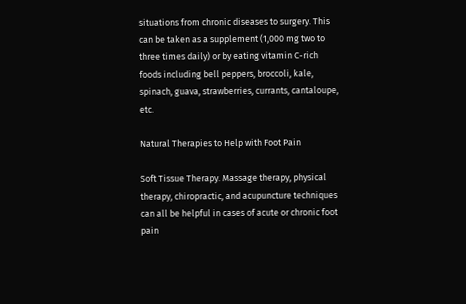situations from chronic diseases to surgery. This can be taken as a supplement (1,000 mg two to three times daily) or by eating vitamin C-rich foods including bell peppers, broccoli, kale, spinach, guava, strawberries, currants, cantaloupe, etc.

Natural Therapies to Help with Foot Pain

Soft Tissue Therapy. Massage therapy, physical therapy, chiropractic, and acupuncture techniques can all be helpful in cases of acute or chronic foot pain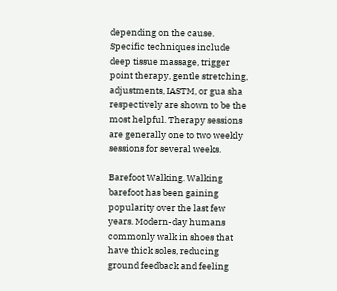depending on the cause. Specific techniques include deep tissue massage, trigger point therapy, gentle stretching, adjustments, IASTM, or gua sha respectively are shown to be the most helpful. Therapy sessions are generally one to two weekly sessions for several weeks.

Barefoot Walking. Walking barefoot has been gaining popularity over the last few years. Modern-day humans commonly walk in shoes that have thick soles, reducing ground feedback and feeling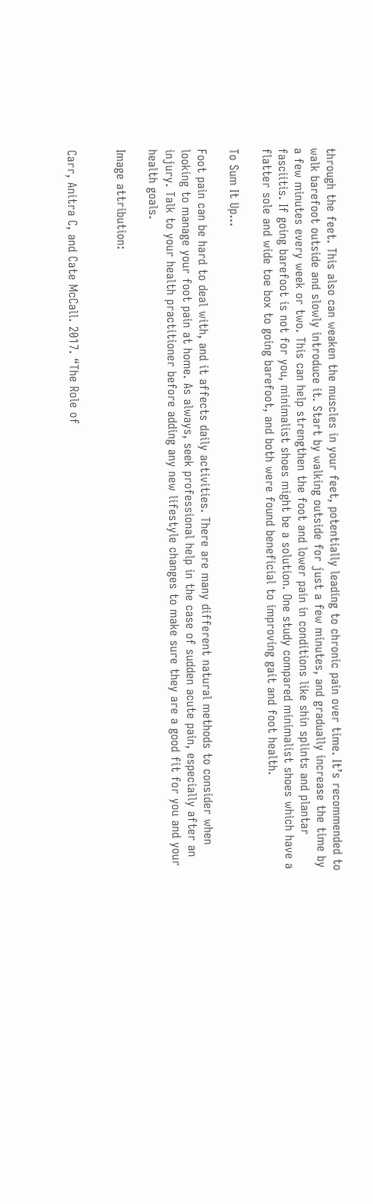through the feet. This also can weaken the muscles in your feet, potentially leading to chronic pain over time. It’s recommended to walk barefoot outside and slowly introduce it. Start by walking outside for just a few minutes, and gradually increase the time by a few minutes every week or two. This can help strengthen the foot and lower pain in conditions like shin splints and plantar fasciitis. If going barefoot is not for you, minimalist shoes might be a solution. One study compared minimalist shoes which have a flatter sole and wide toe box to going barefoot, and both were found beneficial to improving gait and foot health.

To Sum It Up…

Foot pain can be hard to deal with, and it affects daily activities. There are many different natural methods to consider when looking to manage your foot pain at home. As always, seek professional help in the case of sudden acute pain, especially after an injury. Talk to your health practitioner before adding any new lifestyle changes to make sure they are a good fit for you and your health goals.

Image attribution:


Carr, Anitra C, and Cate McCall. 2017. “The Role of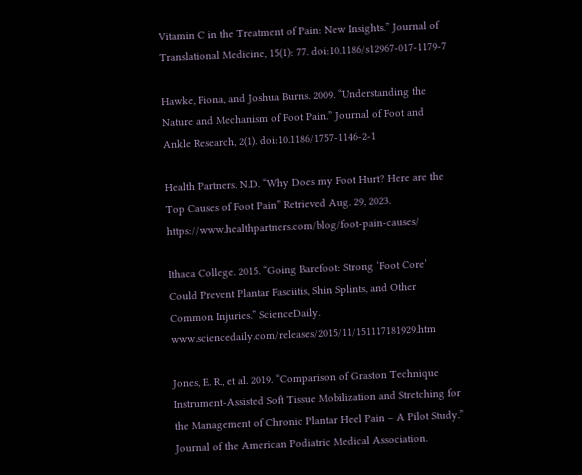Vitamin C in the Treatment of Pain: New Insights.” Journal of Translational Medicine, 15(1): 77. doi:10.1186/s12967-017-1179-7

Hawke, Fiona, and Joshua Burns. 2009. “Understanding the Nature and Mechanism of Foot Pain.” Journal of Foot and Ankle Research, 2(1). doi:10.1186/1757-1146-2-1

Health Partners. N.D. “Why Does my Foot Hurt? Here are the Top Causes of Foot Pain” Retrieved Aug. 29, 2023. https://www.healthpartners.com/blog/foot-pain-causes/

Ithaca College. 2015. “Going Barefoot: Strong ‘Foot Core’ Could Prevent Plantar Fasciitis, Shin Splints, and Other Common Injuries.” ScienceDaily. www.sciencedaily.com/releases/2015/11/151117181929.htm

Jones, E. R., et al. 2019. “Comparison of Graston Technique Instrument-Assisted Soft Tissue Mobilization and Stretching for the Management of Chronic Plantar Heel Pain – A Pilot Study.” Journal of the American Podiatric Medical Association.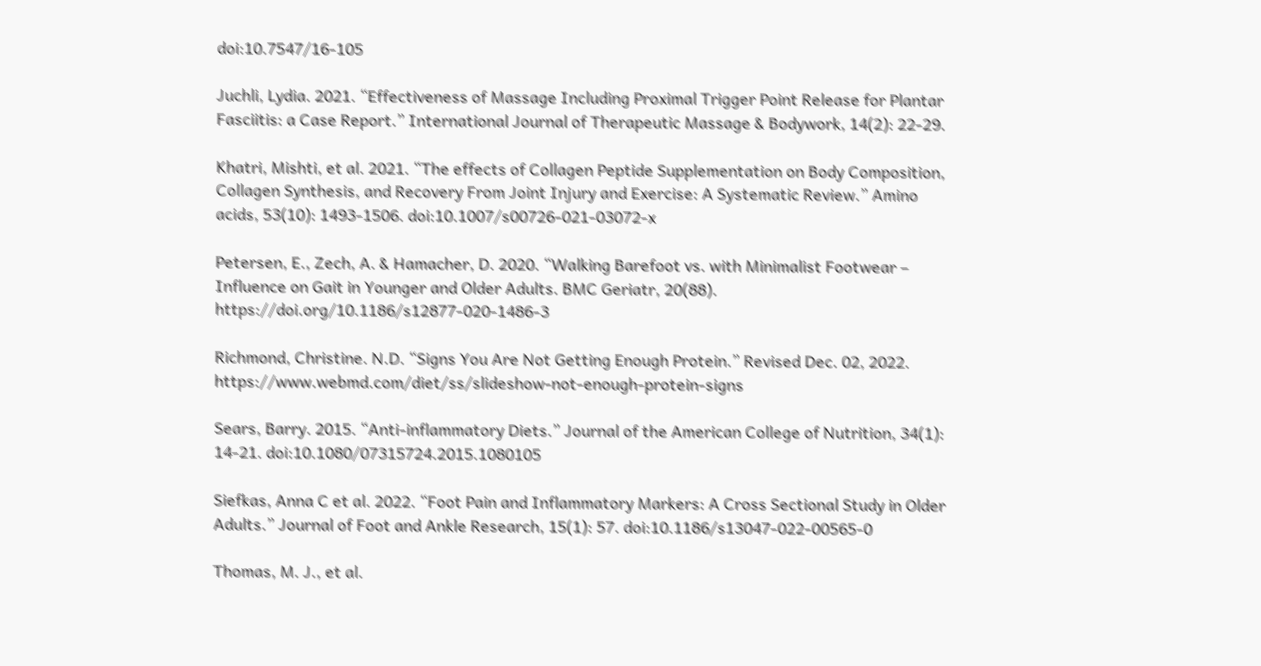doi:10.7547/16-105

Juchli, Lydia. 2021. “Effectiveness of Massage Including Proximal Trigger Point Release for Plantar Fasciitis: a Case Report.” International Journal of Therapeutic Massage & Bodywork, 14(2): 22-29.

Khatri, Mishti, et al. 2021. “The effects of Collagen Peptide Supplementation on Body Composition, Collagen Synthesis, and Recovery From Joint Injury and Exercise: A Systematic Review.” Amino acids, 53(10): 1493-1506. doi:10.1007/s00726-021-03072-x

Petersen, E., Zech, A. & Hamacher, D. 2020. “Walking Barefoot vs. with Minimalist Footwear – Influence on Gait in Younger and Older Adults. BMC Geriatr, 20(88). https://doi.org/10.1186/s12877-020-1486-3

Richmond, Christine. N.D. “Signs You Are Not Getting Enough Protein.” Revised Dec. 02, 2022. https://www.webmd.com/diet/ss/slideshow-not-enough-protein-signs

Sears, Barry. 2015. “Anti-inflammatory Diets.” Journal of the American College of Nutrition, 34(1): 14-21. doi:10.1080/07315724.2015.1080105

Siefkas, Anna C et al. 2022. “Foot Pain and Inflammatory Markers: A Cross Sectional Study in Older Adults.” Journal of Foot and Ankle Research, 15(1): 57. doi:10.1186/s13047-022-00565-0

Thomas, M. J., et al.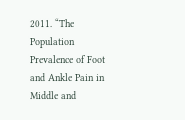2011. “The Population Prevalence of Foot and Ankle Pain in Middle and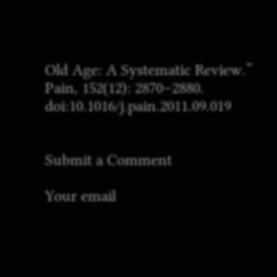Old Age: A Systematic Review.” Pain, 152(12): 2870–2880. doi:10.1016/j.pain.2011.09.019


Submit a Comment

Your email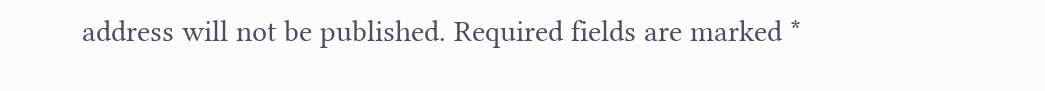address will not be published. Required fields are marked *